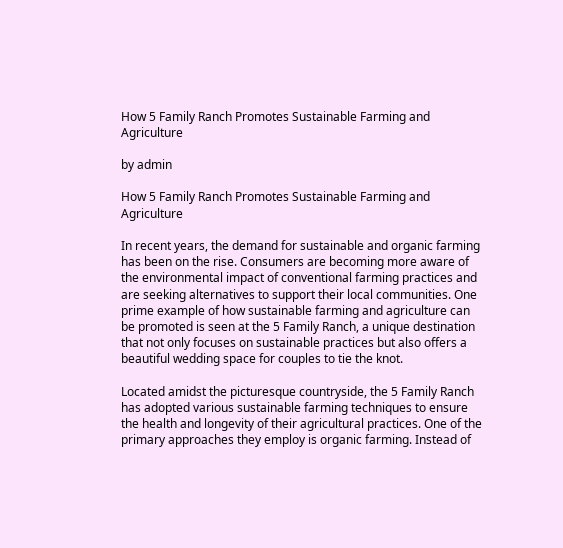How 5 Family Ranch Promotes Sustainable Farming and Agriculture

by admin

How 5 Family Ranch Promotes Sustainable Farming and Agriculture

In recent years, the demand for sustainable and organic farming has been on the rise. Consumers are becoming more aware of the environmental impact of conventional farming practices and are seeking alternatives to support their local communities. One prime example of how sustainable farming and agriculture can be promoted is seen at the 5 Family Ranch, a unique destination that not only focuses on sustainable practices but also offers a beautiful wedding space for couples to tie the knot.

Located amidst the picturesque countryside, the 5 Family Ranch has adopted various sustainable farming techniques to ensure the health and longevity of their agricultural practices. One of the primary approaches they employ is organic farming. Instead of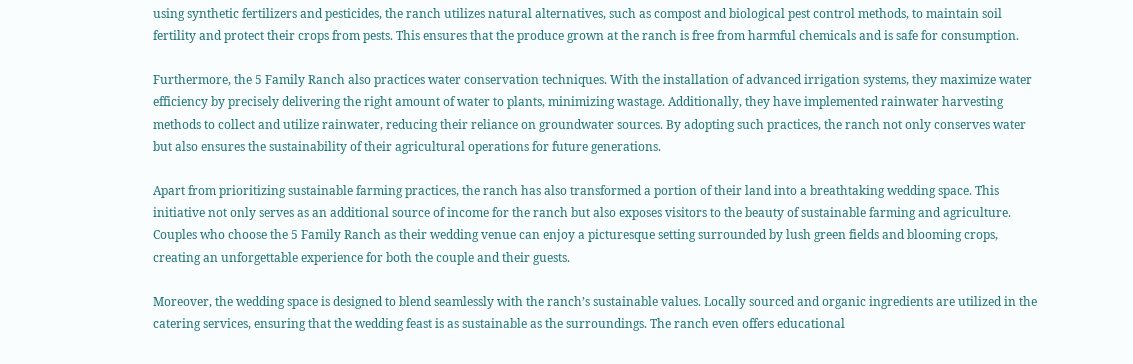using synthetic fertilizers and pesticides, the ranch utilizes natural alternatives, such as compost and biological pest control methods, to maintain soil fertility and protect their crops from pests. This ensures that the produce grown at the ranch is free from harmful chemicals and is safe for consumption.

Furthermore, the 5 Family Ranch also practices water conservation techniques. With the installation of advanced irrigation systems, they maximize water efficiency by precisely delivering the right amount of water to plants, minimizing wastage. Additionally, they have implemented rainwater harvesting methods to collect and utilize rainwater, reducing their reliance on groundwater sources. By adopting such practices, the ranch not only conserves water but also ensures the sustainability of their agricultural operations for future generations.

Apart from prioritizing sustainable farming practices, the ranch has also transformed a portion of their land into a breathtaking wedding space. This initiative not only serves as an additional source of income for the ranch but also exposes visitors to the beauty of sustainable farming and agriculture. Couples who choose the 5 Family Ranch as their wedding venue can enjoy a picturesque setting surrounded by lush green fields and blooming crops, creating an unforgettable experience for both the couple and their guests.

Moreover, the wedding space is designed to blend seamlessly with the ranch’s sustainable values. Locally sourced and organic ingredients are utilized in the catering services, ensuring that the wedding feast is as sustainable as the surroundings. The ranch even offers educational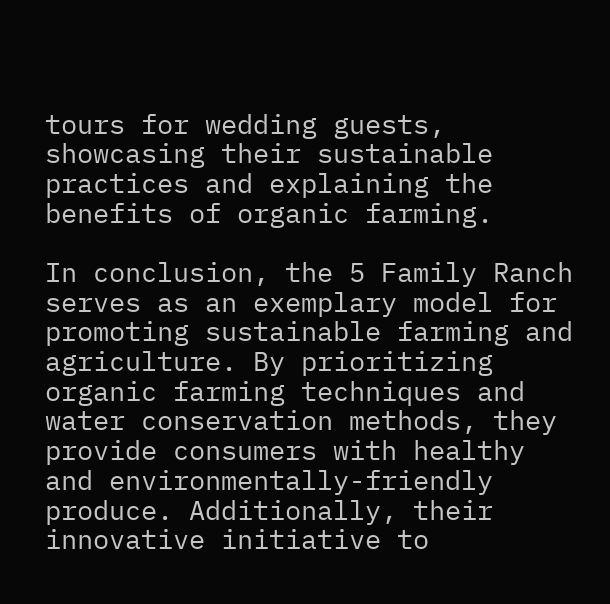tours for wedding guests, showcasing their sustainable practices and explaining the benefits of organic farming.

In conclusion, the 5 Family Ranch serves as an exemplary model for promoting sustainable farming and agriculture. By prioritizing organic farming techniques and water conservation methods, they provide consumers with healthy and environmentally-friendly produce. Additionally, their innovative initiative to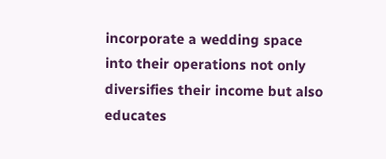incorporate a wedding space into their operations not only diversifies their income but also educates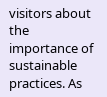visitors about the importance of sustainable practices. As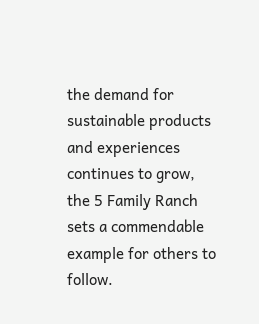the demand for sustainable products and experiences continues to grow, the 5 Family Ranch sets a commendable example for others to follow.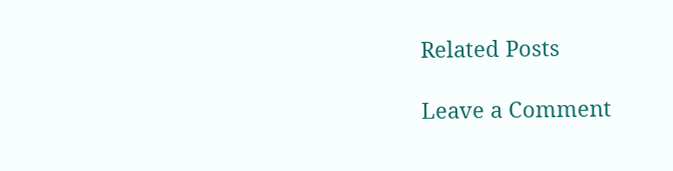Related Posts

Leave a Comment